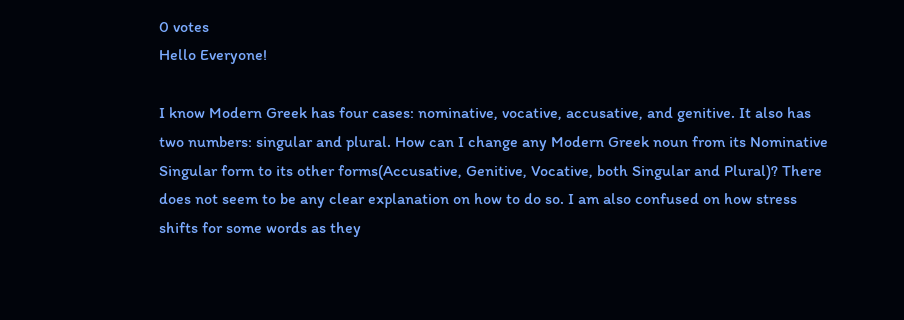0 votes
Hello Everyone!

I know Modern Greek has four cases: nominative, vocative, accusative, and genitive. It also has two numbers: singular and plural. How can I change any Modern Greek noun from its Nominative Singular form to its other forms(Accusative, Genitive, Vocative, both Singular and Plural)? There does not seem to be any clear explanation on how to do so. I am also confused on how stress shifts for some words as they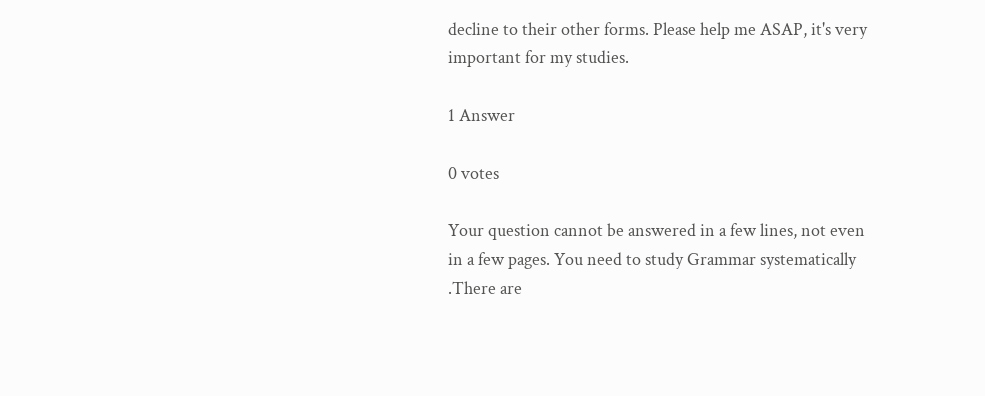decline to their other forms. Please help me ASAP, it's very important for my studies.

1 Answer

0 votes

Your question cannot be answered in a few lines, not even in a few pages. You need to study Grammar systematically .There are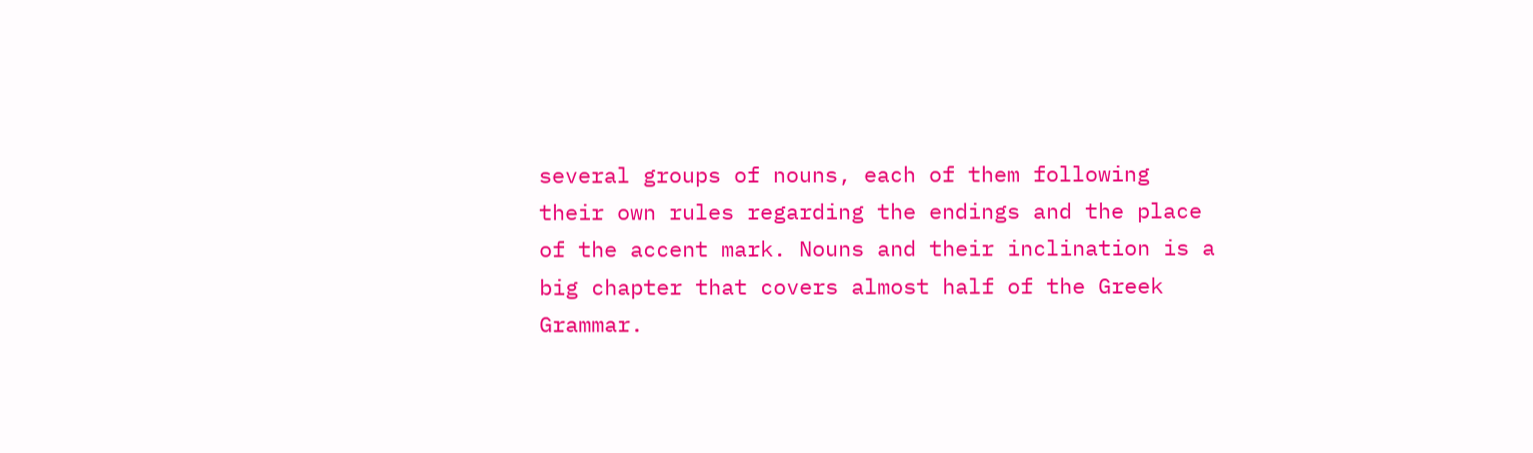several groups of nouns, each of them following their own rules regarding the endings and the place of the accent mark. Nouns and their inclination is a big chapter that covers almost half of the Greek Grammar.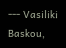--- Vasiliki Baskou,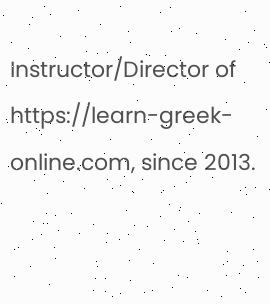Instructor/Director of https://learn-greek-online.com, since 2013.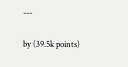---

by (39.5k points)